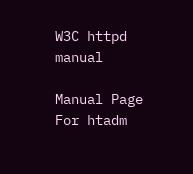W3C httpd manual

Manual Page For htadm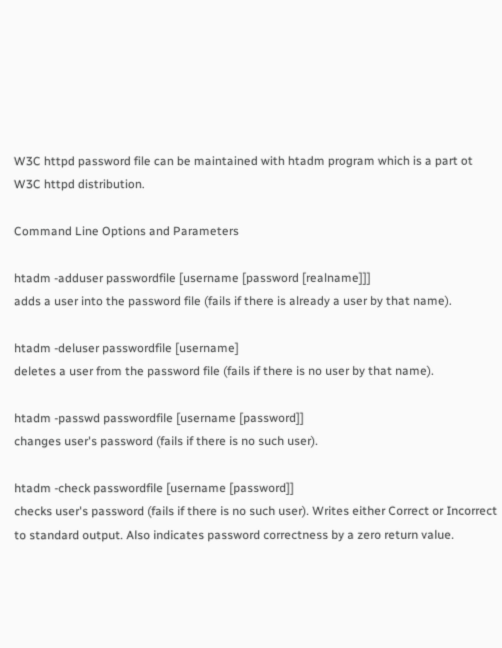W3C httpd password file can be maintained with htadm program which is a part ot W3C httpd distribution.

Command Line Options and Parameters

htadm -adduser passwordfile [username [password [realname]]]
adds a user into the password file (fails if there is already a user by that name).

htadm -deluser passwordfile [username]
deletes a user from the password file (fails if there is no user by that name).

htadm -passwd passwordfile [username [password]]
changes user's password (fails if there is no such user).

htadm -check passwordfile [username [password]]
checks user's password (fails if there is no such user). Writes either Correct or Incorrect to standard output. Also indicates password correctness by a zero return value.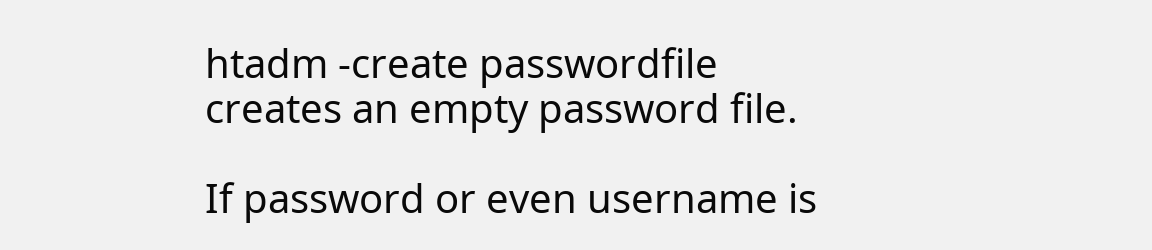htadm -create passwordfile
creates an empty password file.

If password or even username is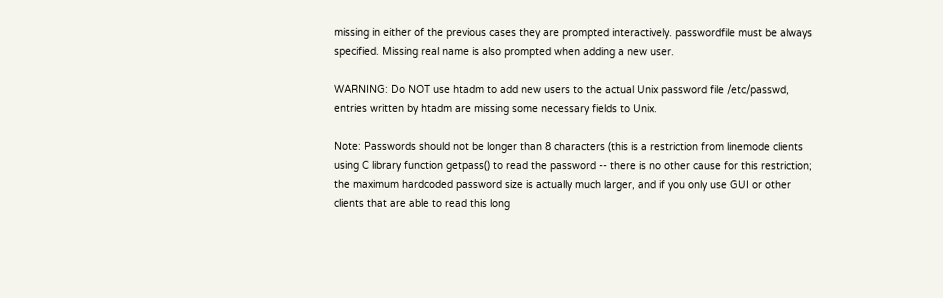missing in either of the previous cases they are prompted interactively. passwordfile must be always specified. Missing real name is also prompted when adding a new user.

WARNING: Do NOT use htadm to add new users to the actual Unix password file /etc/passwd, entries written by htadm are missing some necessary fields to Unix.

Note: Passwords should not be longer than 8 characters (this is a restriction from linemode clients using C library function getpass() to read the password -- there is no other cause for this restriction; the maximum hardcoded password size is actually much larger, and if you only use GUI or other clients that are able to read this long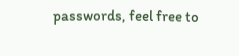passwords, feel free to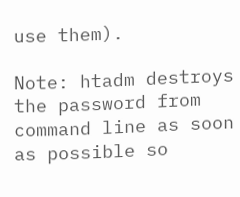use them).

Note: htadm destroys the password from command line as soon as possible so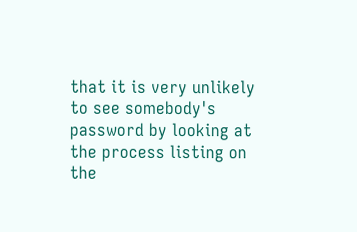that it is very unlikely to see somebody's password by looking at the process listing on the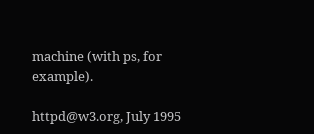machine (with ps, for example).

httpd@w3.org, July 1995